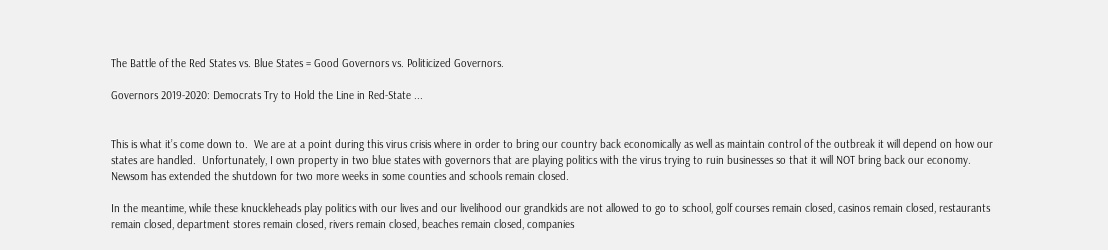The Battle of the Red States vs. Blue States = Good Governors vs. Politicized Governors.

Governors 2019-2020: Democrats Try to Hold the Line in Red-State ...


This is what it’s come down to.  We are at a point during this virus crisis where in order to bring our country back economically as well as maintain control of the outbreak it will depend on how our states are handled.  Unfortunately, I own property in two blue states with governors that are playing politics with the virus trying to ruin businesses so that it will NOT bring back our economy. Newsom has extended the shutdown for two more weeks in some counties and schools remain closed.

In the meantime, while these knuckleheads play politics with our lives and our livelihood our grandkids are not allowed to go to school, golf courses remain closed, casinos remain closed, restaurants remain closed, department stores remain closed, rivers remain closed, beaches remain closed, companies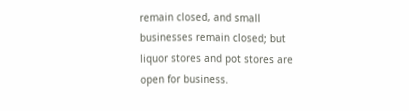remain closed, and small businesses remain closed; but liquor stores and pot stores are open for business.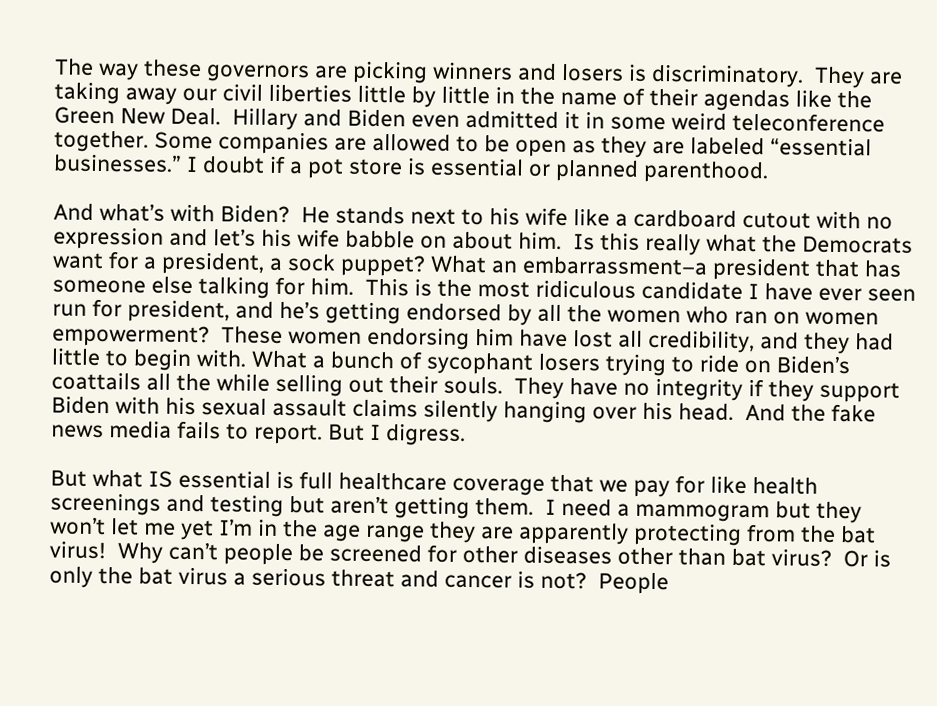The way these governors are picking winners and losers is discriminatory.  They are taking away our civil liberties little by little in the name of their agendas like the Green New Deal.  Hillary and Biden even admitted it in some weird teleconference together. Some companies are allowed to be open as they are labeled “essential businesses.” I doubt if a pot store is essential or planned parenthood.

And what’s with Biden?  He stands next to his wife like a cardboard cutout with no expression and let’s his wife babble on about him.  Is this really what the Democrats want for a president, a sock puppet? What an embarrassment–a president that has someone else talking for him.  This is the most ridiculous candidate I have ever seen run for president, and he’s getting endorsed by all the women who ran on women empowerment?  These women endorsing him have lost all credibility, and they had little to begin with. What a bunch of sycophant losers trying to ride on Biden’s coattails all the while selling out their souls.  They have no integrity if they support Biden with his sexual assault claims silently hanging over his head.  And the fake news media fails to report. But I digress.

But what IS essential is full healthcare coverage that we pay for like health screenings and testing but aren’t getting them.  I need a mammogram but they won’t let me yet I’m in the age range they are apparently protecting from the bat virus!  Why can’t people be screened for other diseases other than bat virus?  Or is only the bat virus a serious threat and cancer is not?  People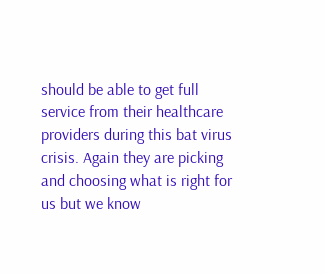should be able to get full service from their healthcare providers during this bat virus crisis. Again they are picking and choosing what is right for us but we know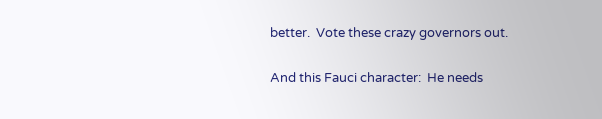better.  Vote these crazy governors out.

And this Fauci character:  He needs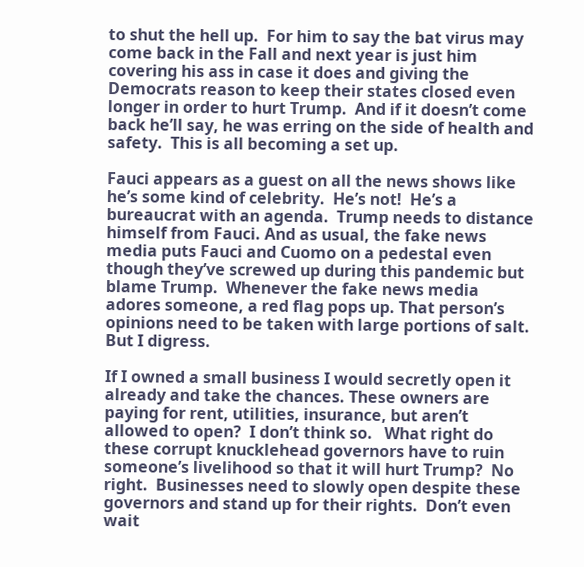to shut the hell up.  For him to say the bat virus may come back in the Fall and next year is just him covering his ass in case it does and giving the Democrats reason to keep their states closed even longer in order to hurt Trump.  And if it doesn’t come back he’ll say, he was erring on the side of health and safety.  This is all becoming a set up.

Fauci appears as a guest on all the news shows like he’s some kind of celebrity.  He’s not!  He’s a bureaucrat with an agenda.  Trump needs to distance himself from Fauci. And as usual, the fake news media puts Fauci and Cuomo on a pedestal even though they’ve screwed up during this pandemic but blame Trump.  Whenever the fake news media adores someone, a red flag pops up. That person’s opinions need to be taken with large portions of salt. But I digress.

If I owned a small business I would secretly open it already and take the chances. These owners are paying for rent, utilities, insurance, but aren’t allowed to open?  I don’t think so.   What right do these corrupt knucklehead governors have to ruin someone’s livelihood so that it will hurt Trump?  No right.  Businesses need to slowly open despite these governors and stand up for their rights.  Don’t even wait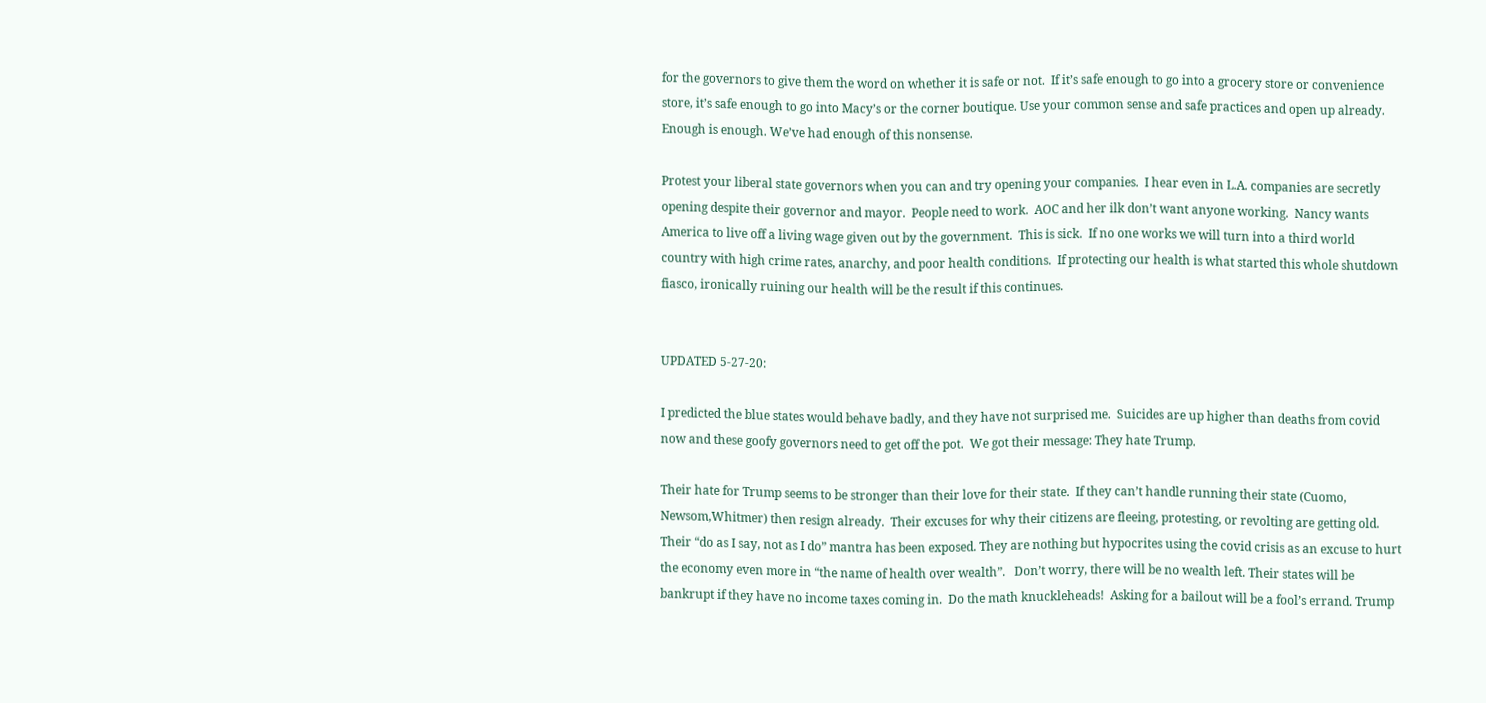for the governors to give them the word on whether it is safe or not.  If it’s safe enough to go into a grocery store or convenience store, it’s safe enough to go into Macy’s or the corner boutique. Use your common sense and safe practices and open up already.  Enough is enough. We’ve had enough of this nonsense.

Protest your liberal state governors when you can and try opening your companies.  I hear even in L.A. companies are secretly opening despite their governor and mayor.  People need to work.  AOC and her ilk don’t want anyone working.  Nancy wants America to live off a living wage given out by the government.  This is sick.  If no one works we will turn into a third world country with high crime rates, anarchy, and poor health conditions.  If protecting our health is what started this whole shutdown fiasco, ironically ruining our health will be the result if this continues.


UPDATED 5-27-20:

I predicted the blue states would behave badly, and they have not surprised me.  Suicides are up higher than deaths from covid now and these goofy governors need to get off the pot.  We got their message: They hate Trump.

Their hate for Trump seems to be stronger than their love for their state.  If they can’t handle running their state (Cuomo, Newsom,Whitmer) then resign already.  Their excuses for why their citizens are fleeing, protesting, or revolting are getting old.  Their “do as I say, not as I do” mantra has been exposed. They are nothing but hypocrites using the covid crisis as an excuse to hurt the economy even more in “the name of health over wealth”.   Don’t worry, there will be no wealth left. Their states will be bankrupt if they have no income taxes coming in.  Do the math knuckleheads!  Asking for a bailout will be a fool’s errand. Trump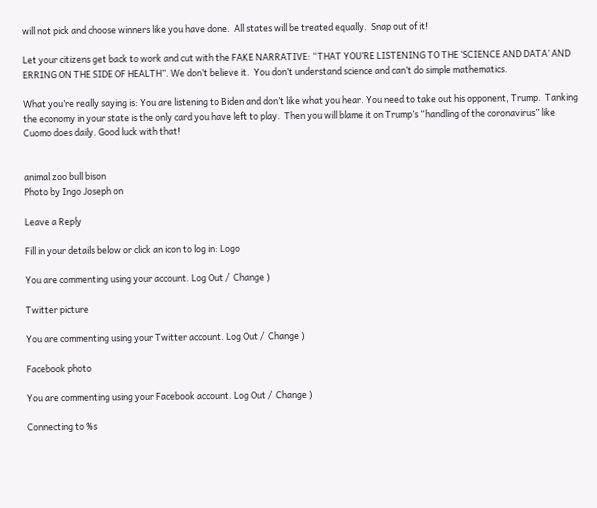will not pick and choose winners like you have done.  All states will be treated equally.  Snap out of it!

Let your citizens get back to work and cut with the FAKE NARRATIVE: “THAT YOU’RE LISTENING TO THE ‘SCIENCE AND DATA’ AND ERRING ON THE SIDE OF HEALTH”. We don’t believe it.  You don’t understand science and can’t do simple mathematics.

What you’re really saying is: You are listening to Biden and don’t like what you hear. You need to take out his opponent, Trump.  Tanking the economy in your state is the only card you have left to play.  Then you will blame it on Trump’s “handling of the coronavirus” like Cuomo does daily. Good luck with that!


animal zoo bull bison
Photo by Ingo Joseph on

Leave a Reply

Fill in your details below or click an icon to log in: Logo

You are commenting using your account. Log Out /  Change )

Twitter picture

You are commenting using your Twitter account. Log Out /  Change )

Facebook photo

You are commenting using your Facebook account. Log Out /  Change )

Connecting to %s